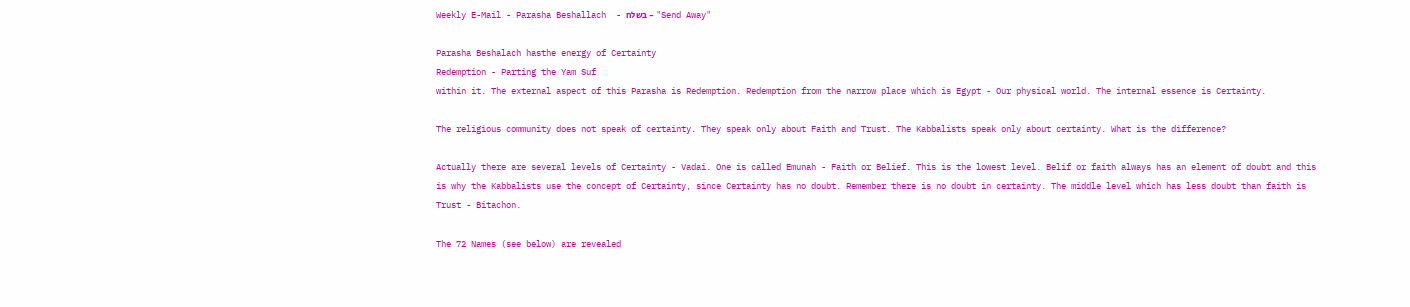Weekly E-Mail - Parasha Beshallach  - בשלח - "Send Away"

Parasha Beshalach hasthe energy of Certainty
Redemption - Parting the Yam Suf
within it. The external aspect of this Parasha is Redemption. Redemption from the narrow place which is Egypt - Our physical world. The internal essence is Certainty.

The religious community does not speak of certainty. They speak only about Faith and Trust. The Kabbalists speak only about certainty. What is the difference?

Actually there are several levels of Certainty - Vadai. One is called Emunah - Faith or Belief. This is the lowest level. Belif or faith always has an element of doubt and this is why the Kabbalists use the concept of Certainty, since Certainty has no doubt. Remember there is no doubt in certainty. The middle level which has less doubt than faith is Trust - Bitachon.

The 72 Names (see below) are revealed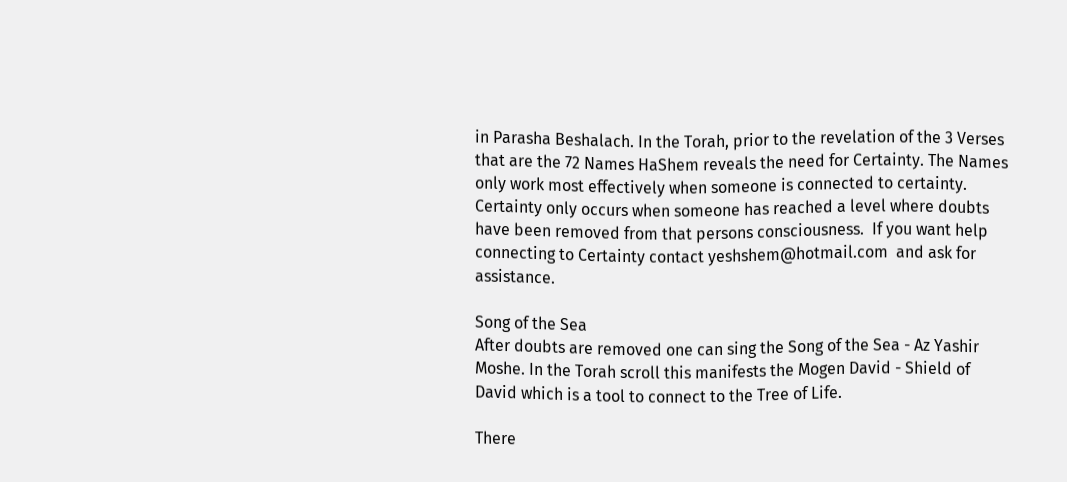in Parasha Beshalach. In the Torah, prior to the revelation of the 3 Verses that are the 72 Names HaShem reveals the need for Certainty. The Names only work most effectively when someone is connected to certainty. Certainty only occurs when someone has reached a level where doubts have been removed from that persons consciousness.  If you want help connecting to Certainty contact yeshshem@hotmail.com  and ask for assistance.

Song of the Sea
After doubts are removed one can sing the Song of the Sea - Az Yashir Moshe. In the Torah scroll this manifests the Mogen David - Shield of David which is a tool to connect to the Tree of Life.

There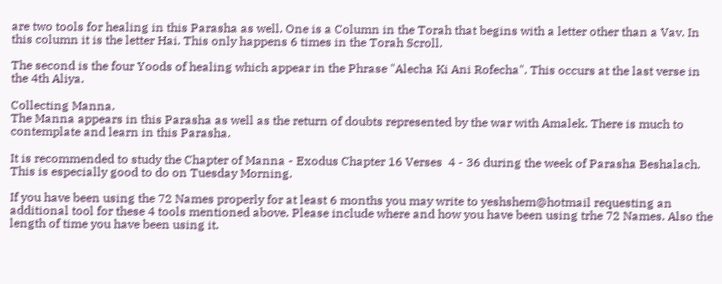are two tools for healing in this Parasha as well. One is a Column in the Torah that begins with a letter other than a Vav. In this column it is the letter Hai. This only happens 6 times in the Torah Scroll.

The second is the four Yoods of healing which appear in the Phrase "Alecha Ki Ani Rofecha". This occurs at the last verse in the 4th Aliya.

Collecting Manna.
The Manna appears in this Parasha as well as the return of doubts represented by the war with Amalek. There is much to contemplate and learn in this Parasha.

It is recommended to study the Chapter of Manna - Exodus Chapter 16 Verses  4 - 36 during the week of Parasha Beshalach. This is especially good to do on Tuesday Morning.

If you have been using the 72 Names properly for at least 6 months you may write to yeshshem@hotmail requesting an additional tool for these 4 tools mentioned above. Please include where and how you have been using trhe 72 Names. Also the length of time you have been using it.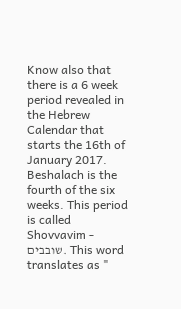Know also that there is a 6 week period revealed in the Hebrew Calendar that starts the 16th of January 2017. Beshalach is the fourth of the six weeks. This period is called Shovvavim - שובבים. This word translates as "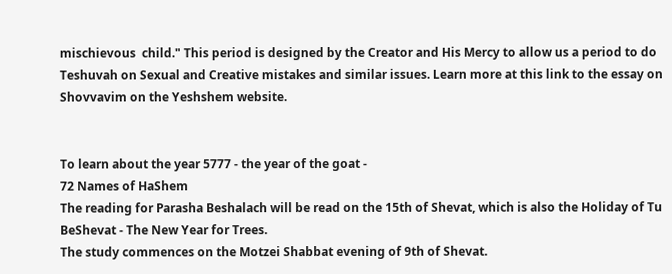mischievous  child." This period is designed by the Creator and His Mercy to allow us a period to do Teshuvah on Sexual and Creative mistakes and similar issues. Learn more at this link to the essay on Shovvavim on the Yeshshem website.


To learn about the year 5777 - the year of the goat -
72 Names of HaShem
The reading for Parasha Beshalach will be read on the 15th of Shevat, which is also the Holiday of Tu BeShevat - The New Year for Trees.
The study commences on the Motzei Shabbat evening of 9th of Shevat.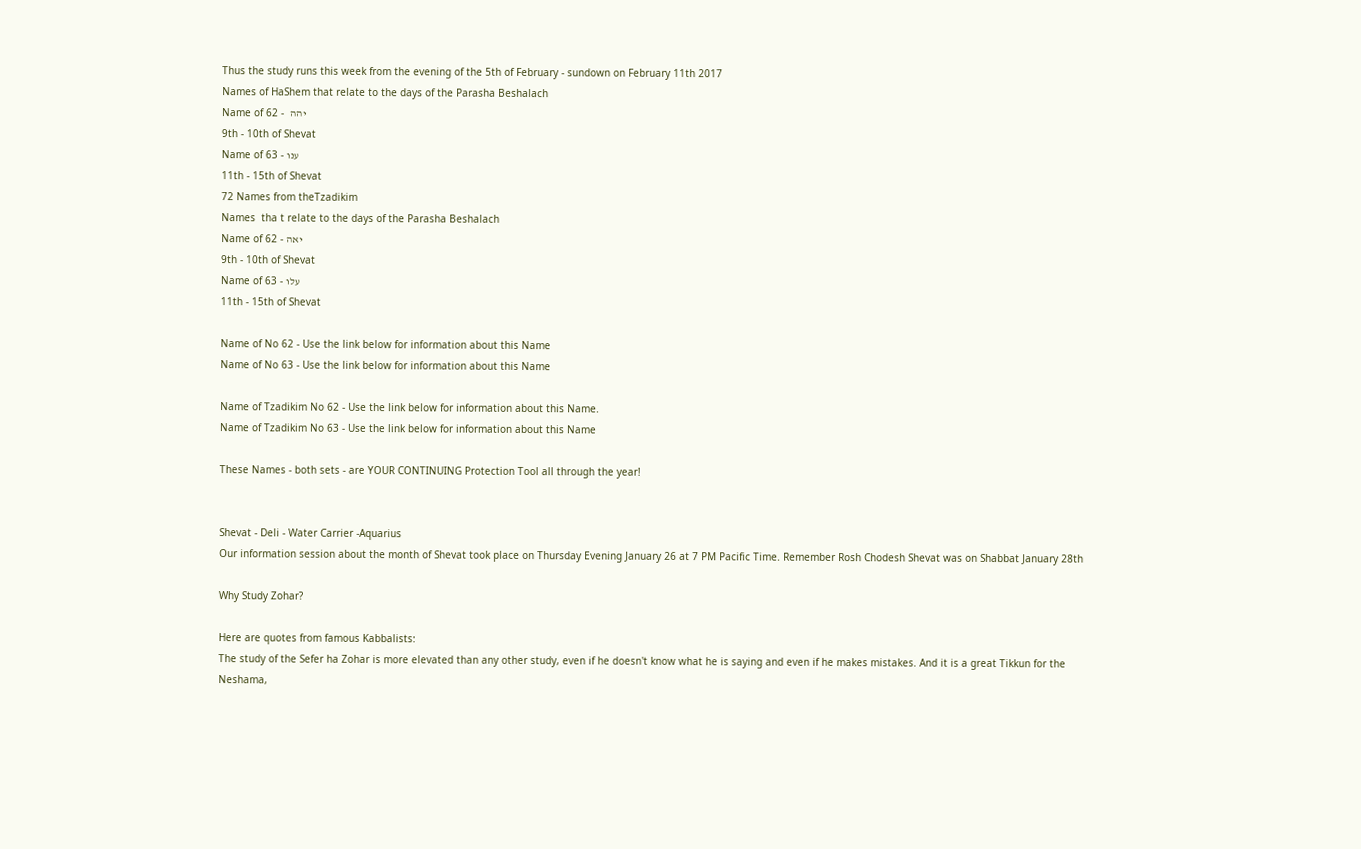Thus the study runs this week from the evening of the 5th of February - sundown on February 11th 2017
Names of HaShem that relate to the days of the Parasha Beshalach
Name of 62 -  יהה
9th - 10th of Shevat
Name of 63 - ענו
11th - 15th of Shevat
72 Names from theTzadikim
Names  tha t relate to the days of the Parasha Beshalach
Name of 62 - יאה
9th - 10th of Shevat
Name of 63 - עלו
11th - 15th of Shevat

Name of No 62 - Use the link below for information about this Name
Name of No 63 - Use the link below for information about this Name

Name of Tzadikim No 62 - Use the link below for information about this Name.
Name of Tzadikim No 63 - Use the link below for information about this Name

These Names - both sets - are YOUR CONTINUING Protection Tool all through the year!


Shevat - Deli - Water Carrier -Aquarius
Our information session about the month of Shevat took place on Thursday Evening January 26 at 7 PM Pacific Time. Remember Rosh Chodesh Shevat was on Shabbat January 28th

Why Study Zohar?

Here are quotes from famous Kabbalists:
The study of the Sefer ha Zohar is more elevated than any other study, even if he doesn't know what he is saying and even if he makes mistakes. And it is a great Tikkun for the Neshama,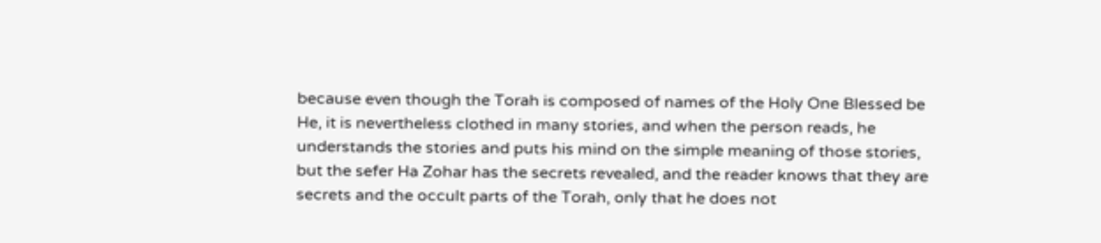because even though the Torah is composed of names of the Holy One Blessed be He, it is nevertheless clothed in many stories, and when the person reads, he understands the stories and puts his mind on the simple meaning of those stories, but the sefer Ha Zohar has the secrets revealed, and the reader knows that they are secrets and the occult parts of the Torah, only that he does not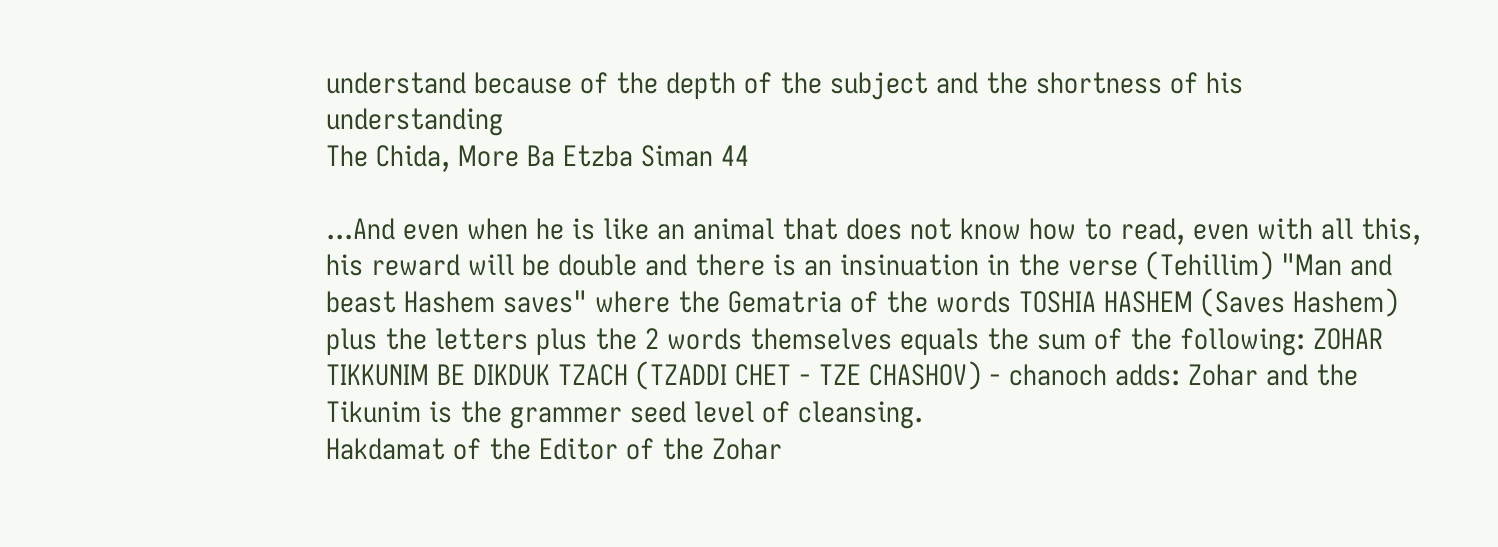understand because of the depth of the subject and the shortness of his understanding
The Chida, More Ba Etzba Siman 44

...And even when he is like an animal that does not know how to read, even with all this, his reward will be double and there is an insinuation in the verse (Tehillim) "Man and beast Hashem saves" where the Gematria of the words TOSHIA HASHEM (Saves Hashem) plus the letters plus the 2 words themselves equals the sum of the following: ZOHAR TIKKUNIM BE DIKDUK TZACH (TZADDI CHET - TZE CHASHOV) - chanoch adds: Zohar and the Tikunim is the grammer seed level of cleansing.
Hakdamat of the Editor of the Zohar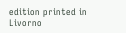edition printed in Livorno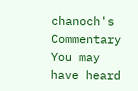chanoch's Commentary
You may have heard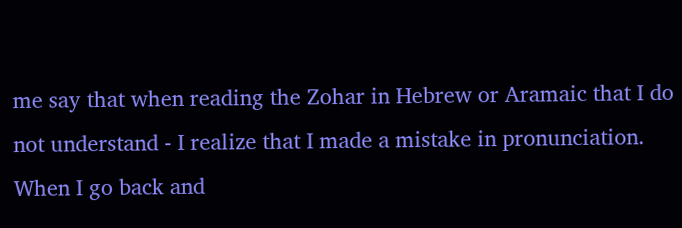me say that when reading the Zohar in Hebrew or Aramaic that I do not understand - I realize that I made a mistake in pronunciation. When I go back and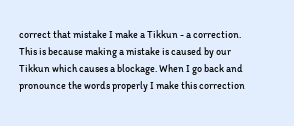correct that mistake I make a Tikkun - a correction. This is because making a mistake is caused by our Tikkun which causes a blockage. When I go back and pronounce the words properly I make this correction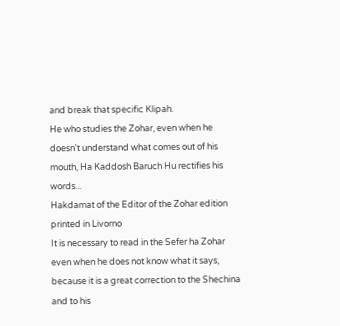and break that specific Klipah.
He who studies the Zohar, even when he doesn't understand what comes out of his mouth, Ha Kaddosh Baruch Hu rectifies his words...
Hakdamat of the Editor of the Zohar edition printed in Livorno
It is necessary to read in the Sefer ha Zohar even when he does not know what it says, because it is a great correction to the Shechina and to his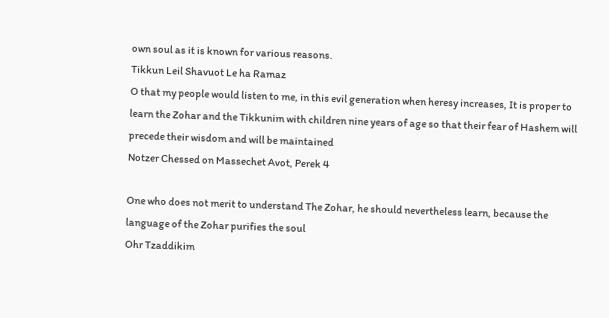own soul as it is known for various reasons.
Tikkun Leil Shavuot Le ha Ramaz
O that my people would listen to me, in this evil generation when heresy increases, It is proper to learn the Zohar and the Tikkunim with children nine years of age so that their fear of Hashem will precede their wisdom and will be maintained
Notzer Chessed on Massechet Avot, Perek 4

One who does not merit to understand The Zohar, he should nevertheless learn, because the language of the Zohar purifies the soul
Ohr Tzaddikim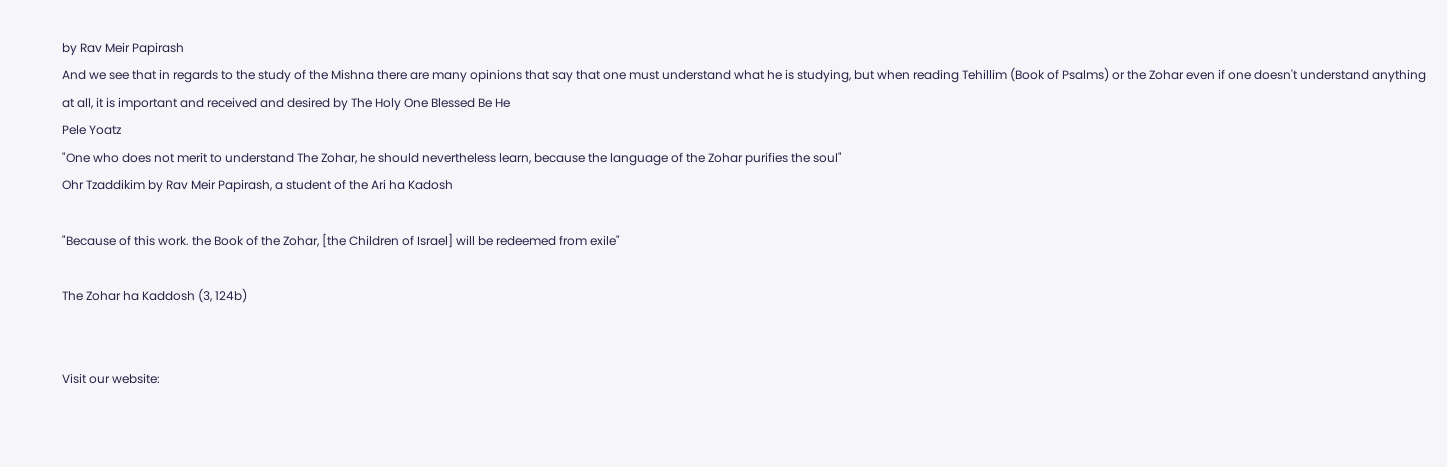by Rav Meir Papirash
And we see that in regards to the study of the Mishna there are many opinions that say that one must understand what he is studying, but when reading Tehillim (Book of Psalms) or the Zohar even if one doesn't understand anything at all, it is important and received and desired by The Holy One Blessed Be He
Pele Yoatz
"One who does not merit to understand The Zohar, he should nevertheless learn, because the language of the Zohar purifies the soul"
Ohr Tzaddikim by Rav Meir Papirash, a student of the Ari ha Kadosh

"Because of this work. the Book of the Zohar, [the Children of Israel] will be redeemed from exile"

The Zohar ha Kaddosh (3, 124b)


Visit our website: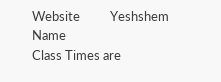Website          Yeshshem Name
Class Times are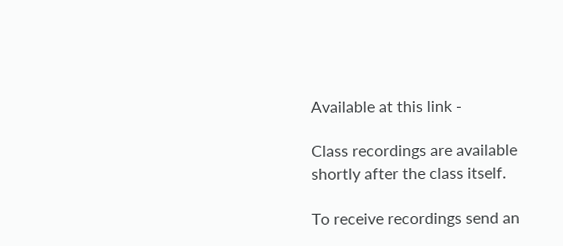Available at this link -

Class recordings are available shortly after the class itself.

To receive recordings send an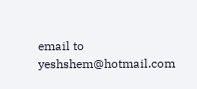email to yeshshem@hotmail.com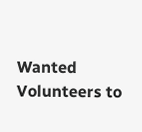Wanted Volunteers to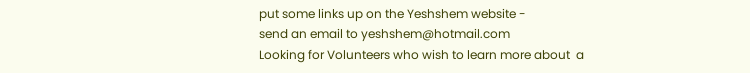put some links up on the Yeshshem website -
send an email to yeshshem@hotmail.com
Looking for Volunteers who wish to learn more about  a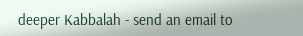deeper Kabbalah - send an email to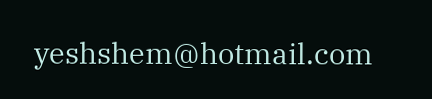yeshshem@hotmail.com